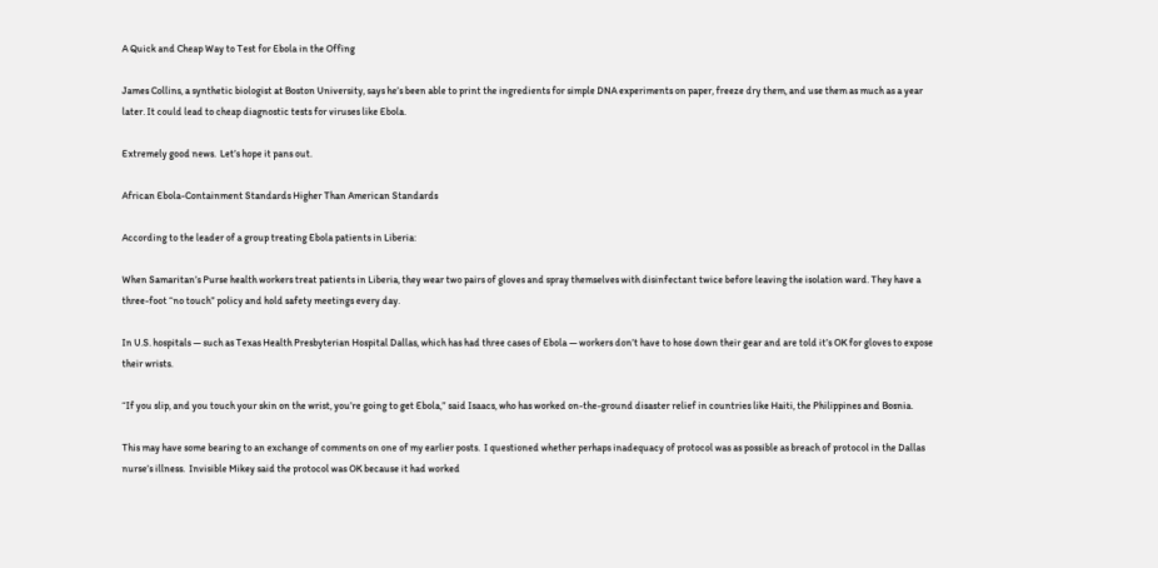A Quick and Cheap Way to Test for Ebola in the Offing

James Collins, a synthetic biologist at Boston University, says he’s been able to print the ingredients for simple DNA experiments on paper, freeze dry them, and use them as much as a year later. It could lead to cheap diagnostic tests for viruses like Ebola.

Extremely good news.  Let’s hope it pans out.

African Ebola-Containment Standards Higher Than American Standards

According to the leader of a group treating Ebola patients in Liberia:

When Samaritan’s Purse health workers treat patients in Liberia, they wear two pairs of gloves and spray themselves with disinfectant twice before leaving the isolation ward. They have a three-foot “no touch” policy and hold safety meetings every day.

In U.S. hospitals — such as Texas Health Presbyterian Hospital Dallas, which has had three cases of Ebola — workers don’t have to hose down their gear and are told it’s OK for gloves to expose their wrists.

“If you slip, and you touch your skin on the wrist, you’re going to get Ebola,” said Isaacs, who has worked on-the-ground disaster relief in countries like Haiti, the Philippines and Bosnia.

This may have some bearing to an exchange of comments on one of my earlier posts.  I questioned whether perhaps inadequacy of protocol was as possible as breach of protocol in the Dallas nurse’s illness.  Invisible Mikey said the protocol was OK because it had worked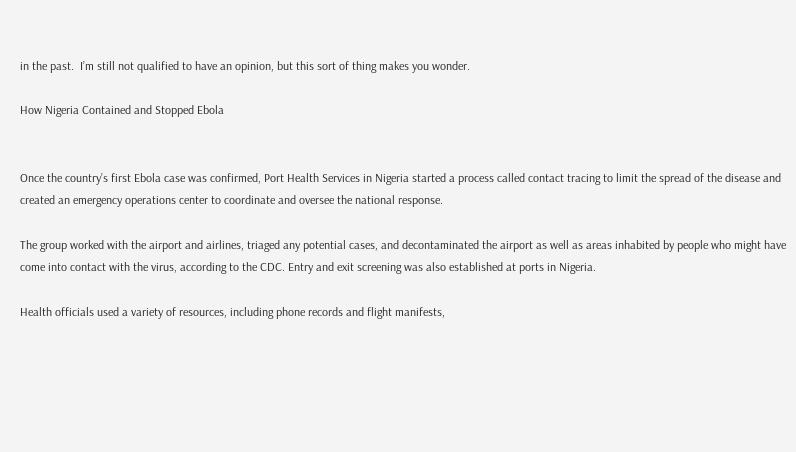in the past.  I’m still not qualified to have an opinion, but this sort of thing makes you wonder.

How Nigeria Contained and Stopped Ebola


Once the country’s first Ebola case was confirmed, Port Health Services in Nigeria started a process called contact tracing to limit the spread of the disease and created an emergency operations center to coordinate and oversee the national response.

The group worked with the airport and airlines, triaged any potential cases, and decontaminated the airport as well as areas inhabited by people who might have come into contact with the virus, according to the CDC. Entry and exit screening was also established at ports in Nigeria.

Health officials used a variety of resources, including phone records and flight manifests,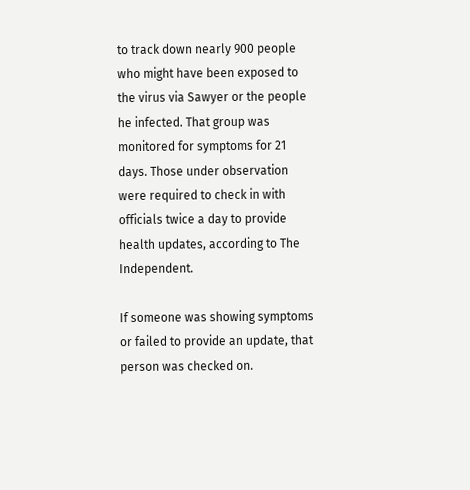to track down nearly 900 people who might have been exposed to the virus via Sawyer or the people he infected. That group was monitored for symptoms for 21 days. Those under observation were required to check in with officials twice a day to provide health updates, according to The Independent.

If someone was showing symptoms or failed to provide an update, that person was checked on.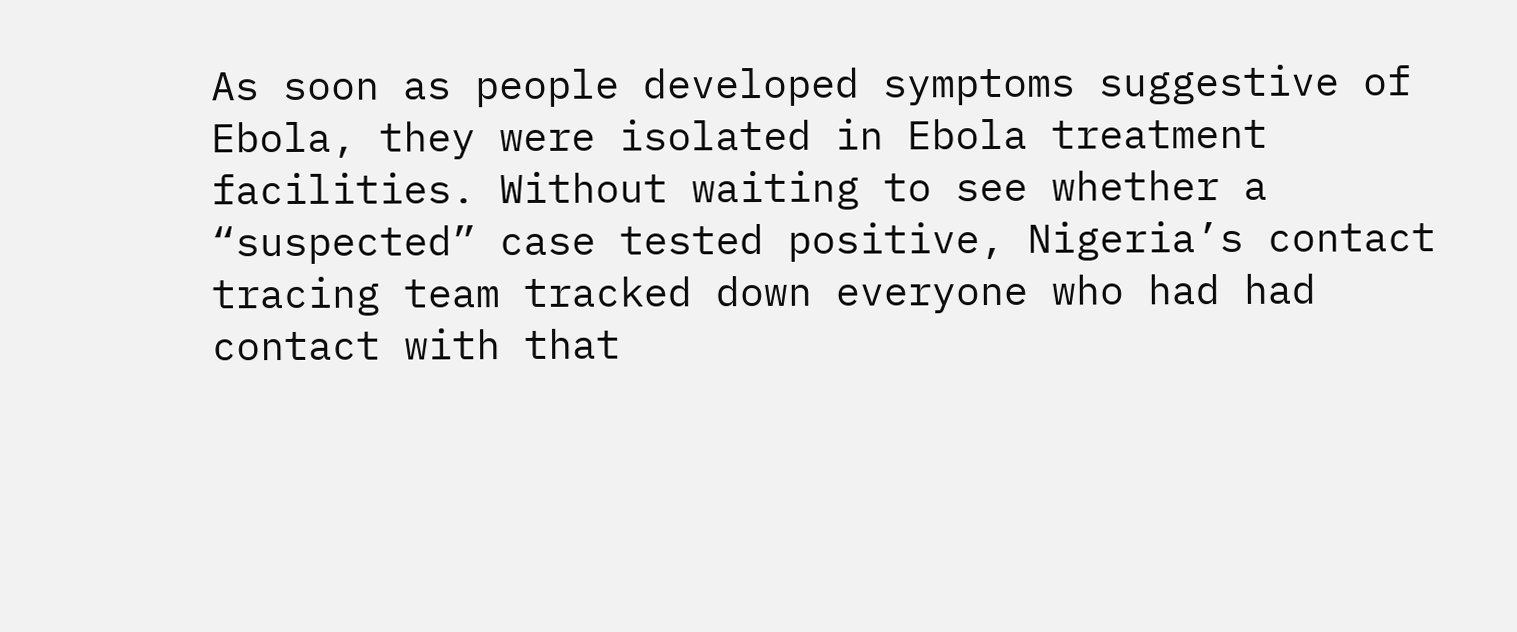As soon as people developed symptoms suggestive of Ebola, they were isolated in Ebola treatment facilities. Without waiting to see whether a “suspected” case tested positive, Nigeria’s contact tracing team tracked down everyone who had had contact with that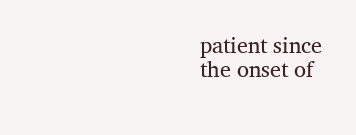patient since the onset of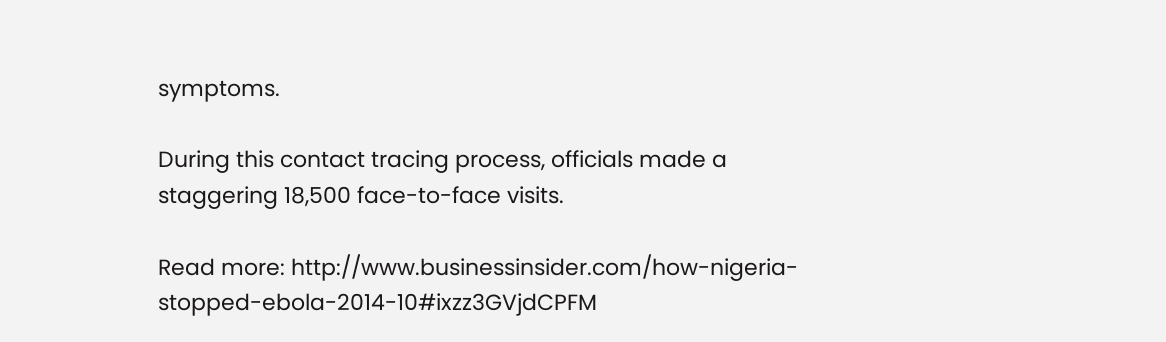symptoms.

During this contact tracing process, officials made a staggering 18,500 face-to-face visits.

Read more: http://www.businessinsider.com/how-nigeria-stopped-ebola-2014-10#ixzz3GVjdCPFM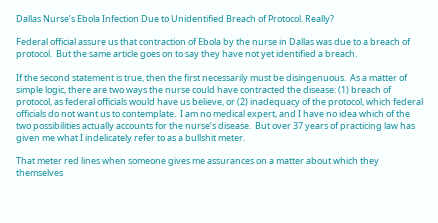Dallas Nurse’s Ebola Infection Due to Unidentified Breach of Protocol. Really?

Federal official assure us that contraction of Ebola by the nurse in Dallas was due to a breach of protocol.  But the same article goes on to say they have not yet identified a breach.

If the second statement is true, then the first necessarily must be disingenuous.  As a matter of simple logic, there are two ways the nurse could have contracted the disease: (1) breach of protocol, as federal officials would have us believe, or (2) inadequacy of the protocol, which federal officials do not want us to contemplate.  I am no medical expert, and I have no idea which of the two possibilities actually accounts for the nurse’s disease.  But over 37 years of practicing law has given me what I indelicately refer to as a bullshit meter.

That meter red lines when someone gives me assurances on a matter about which they themselves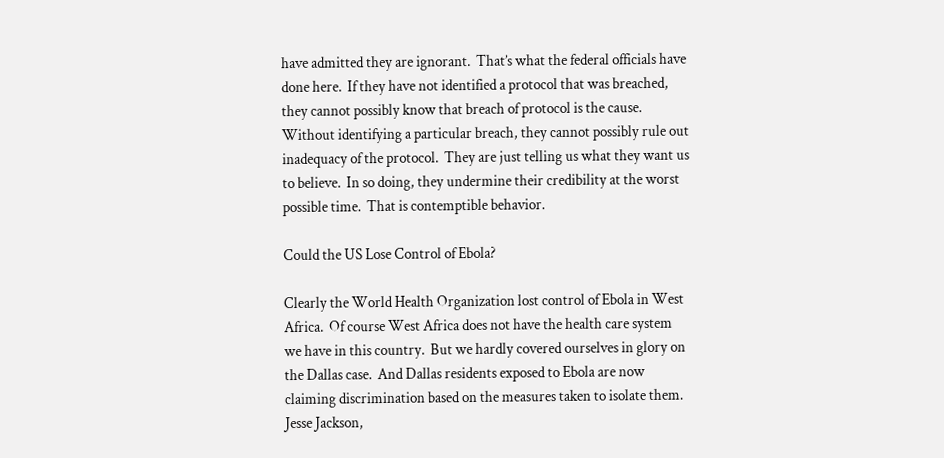have admitted they are ignorant.  That’s what the federal officials have done here.  If they have not identified a protocol that was breached, they cannot possibly know that breach of protocol is the cause.  Without identifying a particular breach, they cannot possibly rule out inadequacy of the protocol.  They are just telling us what they want us to believe.  In so doing, they undermine their credibility at the worst possible time.  That is contemptible behavior.

Could the US Lose Control of Ebola?

Clearly the World Health Organization lost control of Ebola in West Africa.  Of course West Africa does not have the health care system we have in this country.  But we hardly covered ourselves in glory on the Dallas case.  And Dallas residents exposed to Ebola are now claiming discrimination based on the measures taken to isolate them.  Jesse Jackson,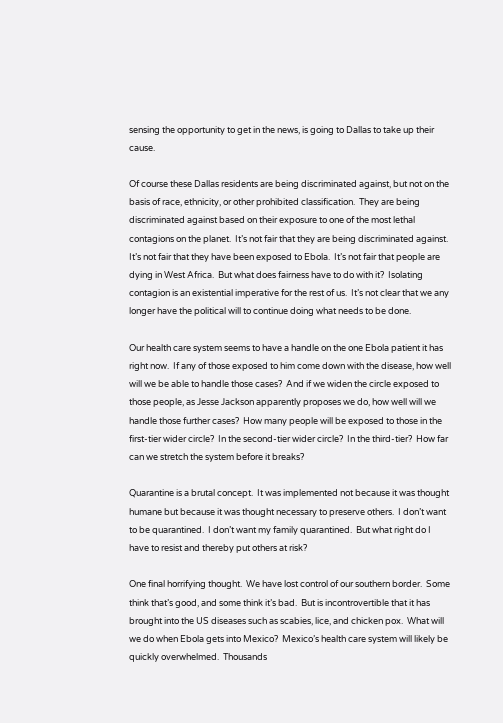sensing the opportunity to get in the news, is going to Dallas to take up their cause.

Of course these Dallas residents are being discriminated against, but not on the basis of race, ethnicity, or other prohibited classification.  They are being discriminated against based on their exposure to one of the most lethal contagions on the planet.  It’s not fair that they are being discriminated against.  It’s not fair that they have been exposed to Ebola.  It’s not fair that people are dying in West Africa.  But what does fairness have to do with it?  Isolating contagion is an existential imperative for the rest of us.  It’s not clear that we any longer have the political will to continue doing what needs to be done.

Our health care system seems to have a handle on the one Ebola patient it has right now.  If any of those exposed to him come down with the disease, how well will we be able to handle those cases?  And if we widen the circle exposed to those people, as Jesse Jackson apparently proposes we do, how well will we handle those further cases?  How many people will be exposed to those in the first-tier wider circle?  In the second-tier wider circle?  In the third-tier?  How far can we stretch the system before it breaks?

Quarantine is a brutal concept.  It was implemented not because it was thought humane but because it was thought necessary to preserve others.  I don’t want to be quarantined.  I don’t want my family quarantined.  But what right do I have to resist and thereby put others at risk?

One final horrifying thought.  We have lost control of our southern border.  Some think that’s good, and some think it’s bad.  But is incontrovertible that it has brought into the US diseases such as scabies, lice, and chicken pox.  What will we do when Ebola gets into Mexico?  Mexico’s health care system will likely be quickly overwhelmed.  Thousands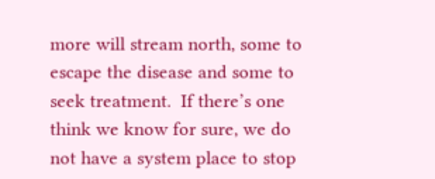more will stream north, some to escape the disease and some to seek treatment.  If there’s one think we know for sure, we do not have a system place to stop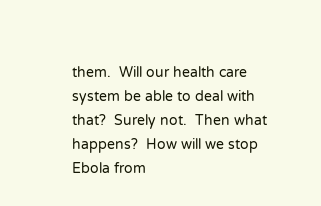them.  Will our health care system be able to deal with that?  Surely not.  Then what happens?  How will we stop Ebola from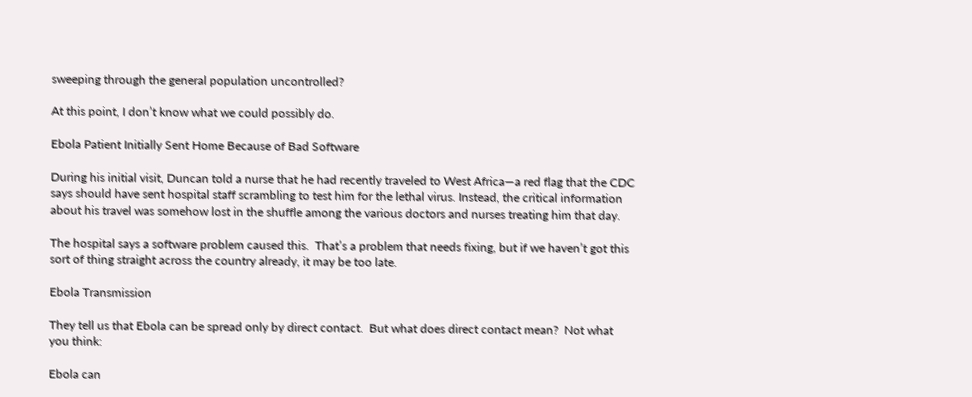sweeping through the general population uncontrolled?

At this point, I don’t know what we could possibly do.

Ebola Patient Initially Sent Home Because of Bad Software

During his initial visit, Duncan told a nurse that he had recently traveled to West Africa—a red flag that the CDC says should have sent hospital staff scrambling to test him for the lethal virus. Instead, the critical information about his travel was somehow lost in the shuffle among the various doctors and nurses treating him that day.

The hospital says a software problem caused this.  That’s a problem that needs fixing, but if we haven’t got this sort of thing straight across the country already, it may be too late.

Ebola Transmission

They tell us that Ebola can be spread only by direct contact.  But what does direct contact mean?  Not what you think:

Ebola can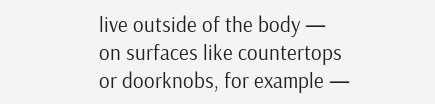live outside of the body — on surfaces like countertops or doorknobs, for example —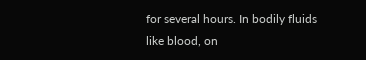for several hours. In bodily fluids like blood, on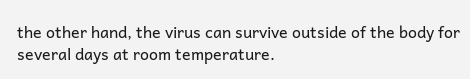the other hand, the virus can survive outside of the body for several days at room temperature.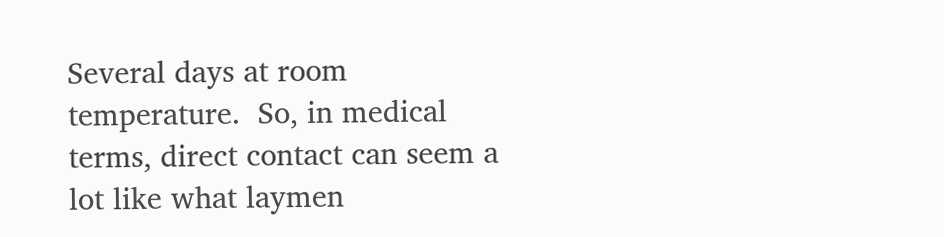Several days at room temperature.  So, in medical terms, direct contact can seem a lot like what laymen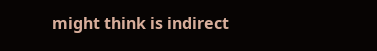might think is indirect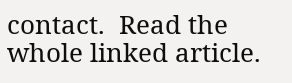contact.  Read the whole linked article.